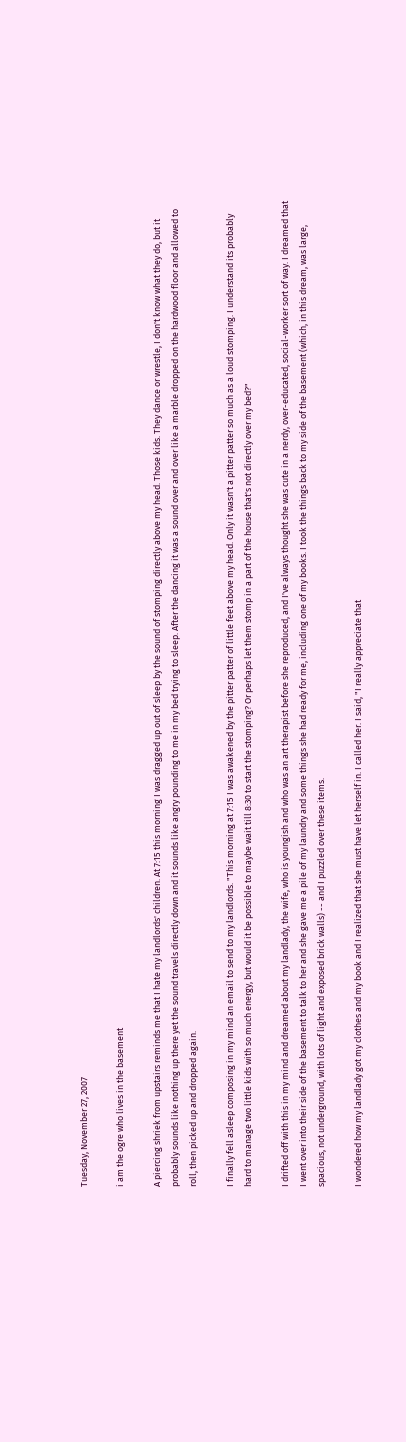Tuesday, November 27, 2007

i am the ogre who lives in the basement

A piercing shriek from upstairs reminds me that I hate my landlords' children. At 7:15 this morning I was dragged up out of sleep by the sound of stomping directly above my head. Those kids. They dance or wrestle, I don't know what they do, but it probably sounds like nothing up there yet the sound travels directly down and it sounds like angry pounding to me in my bed trying to sleep. After the dancing it was a sound over and over like a marble dropped on the hardwood floor and allowed to roll, then picked up and dropped again.

I finally fell asleep composing in my mind an email to send to my landlords. "This morning at 7:15 I was awakened by the pitter patter of little feet above my head. Only it wasn't a pitter patter so much as a loud stomping. I understand its probably hard to manage two little kids with so much energy, but would it be possible to maybe wait till 8:30 to start the stomping? Or perhaps let them stomp in a part of the house that's not directly over my bed?"

I drifted off with this in my mind and dreamed about my landlady, the wife, who is youngish and who was an art therapist before she reproduced, and I've always thought she was cute in a nerdy, over-educated, social-worker sort of way. I dreamed that I went over into their side of the basement to talk to her and she gave me a pile of my laundry and some things she had ready for me, including one of my books. I took the things back to my side of the basement (which, in this dream, was large, spacious, not underground, with lots of light and exposed brick walls) -- and I puzzled over these items.

I wondered how my landlady got my clothes and my book and I realized that she must have let herself in. I called her. I said, "I really appreciate that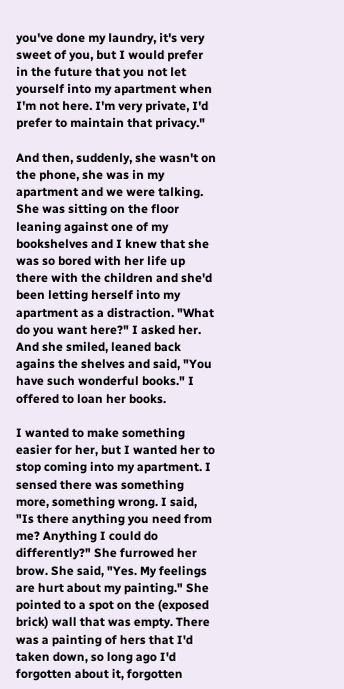you've done my laundry, it's very sweet of you, but I would prefer in the future that you not let yourself into my apartment when I'm not here. I'm very private, I'd prefer to maintain that privacy."

And then, suddenly, she wasn't on the phone, she was in my apartment and we were talking. She was sitting on the floor leaning against one of my bookshelves and I knew that she was so bored with her life up there with the children and she'd been letting herself into my apartment as a distraction. "What do you want here?" I asked her. And she smiled, leaned back agains the shelves and said, "You have such wonderful books." I offered to loan her books.

I wanted to make something easier for her, but I wanted her to stop coming into my apartment. I sensed there was something more, something wrong. I said, "Is there anything you need from me? Anything I could do differently?" She furrowed her brow. She said, "Yes. My feelings are hurt about my painting." She pointed to a spot on the (exposed brick) wall that was empty. There was a painting of hers that I'd taken down, so long ago I'd forgotten about it, forgotten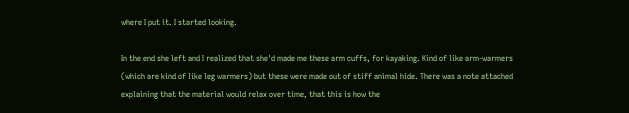where I put it. I started looking.

In the end she left and I realized that she'd made me these arm cuffs, for kayaking. Kind of like arm-warmers (which are kind of like leg warmers) but these were made out of stiff animal hide. There was a note attached explaining that the material would relax over time, that this is how the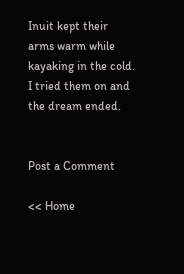Inuit kept their arms warm while kayaking in the cold. I tried them on and the dream ended.


Post a Comment

<< Home